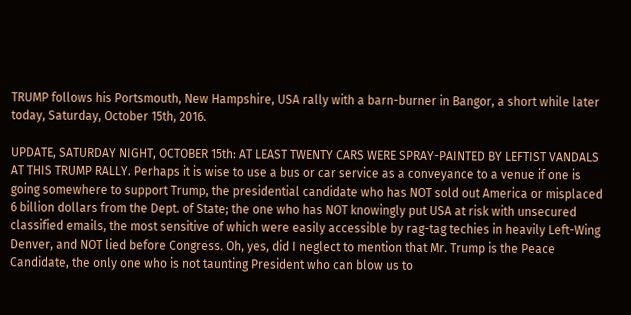TRUMP follows his Portsmouth, New Hampshire, USA rally with a barn-burner in Bangor, a short while later today, Saturday, October 15th, 2016.

UPDATE, SATURDAY NIGHT, OCTOBER 15th: AT LEAST TWENTY CARS WERE SPRAY-PAINTED BY LEFTIST VANDALS AT THIS TRUMP RALLY. Perhaps it is wise to use a bus or car service as a conveyance to a venue if one is going somewhere to support Trump, the presidential candidate who has NOT sold out America or misplaced 6 billion dollars from the Dept. of State; the one who has NOT knowingly put USA at risk with unsecured classified emails, the most sensitive of which were easily accessible by rag-tag techies in heavily Left-Wing Denver, and NOT lied before Congress. Oh, yes, did I neglect to mention that Mr. Trump is the Peace Candidate, the only one who is not taunting President who can blow us to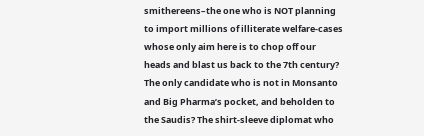smithereens–the one who is NOT planning to import millions of illiterate welfare-cases whose only aim here is to chop off our heads and blast us back to the 7th century? The only candidate who is not in Monsanto and Big Pharma’s pocket, and beholden to the Saudis? The shirt-sleeve diplomat who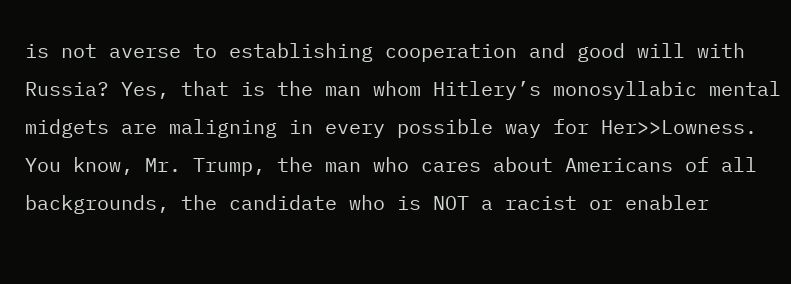is not averse to establishing cooperation and good will with Russia? Yes, that is the man whom Hitlery’s monosyllabic mental midgets are maligning in every possible way for Her>>Lowness. You know, Mr. Trump, the man who cares about Americans of all backgrounds, the candidate who is NOT a racist or enabler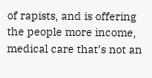of rapists, and is offering the people more income, medical care that’s not an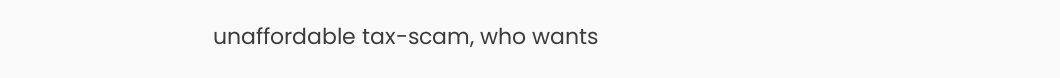unaffordable tax-scam, who wants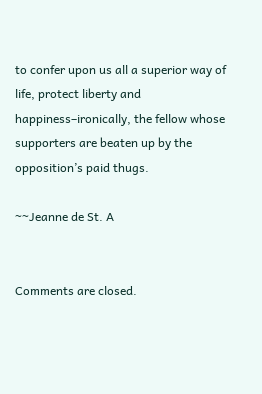to confer upon us all a superior way of life, protect liberty and happiness–ironically, the fellow whose supporters are beaten up by the opposition’s paid thugs.

~~Jeanne de St. A


Comments are closed.